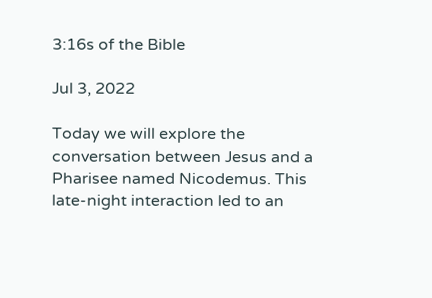3:16s of the Bible

Jul 3, 2022

Today we will explore the conversation between Jesus and a Pharisee named Nicodemus. This late-night interaction led to an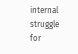internal struggle for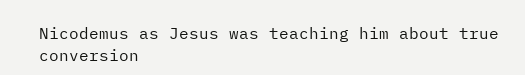Nicodemus as Jesus was teaching him about true conversion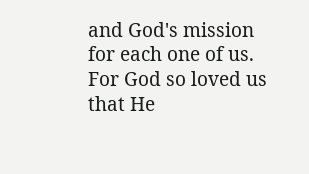and God's mission for each one of us. For God so loved us that He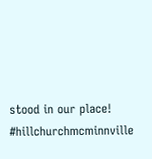stood in our place! #hillchurchmcminnville